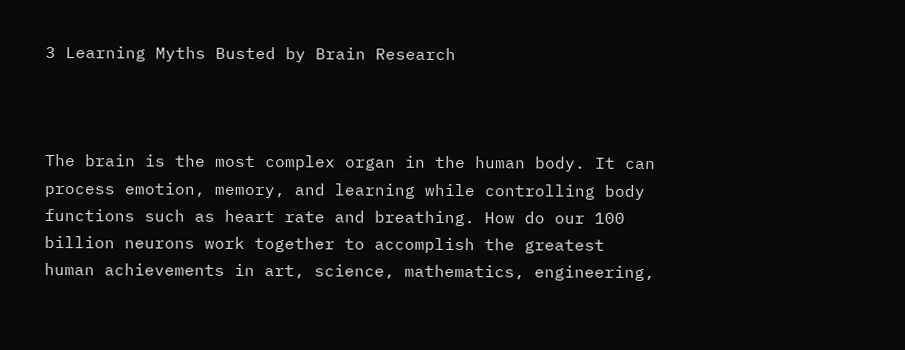3 Learning Myths Busted by Brain Research



The brain is the most complex organ in the human body. It can process emotion, memory, and learning while controlling body functions such as heart rate and breathing. How do our 100 billion neurons work together to accomplish the greatest human achievements in art, science, mathematics, engineering,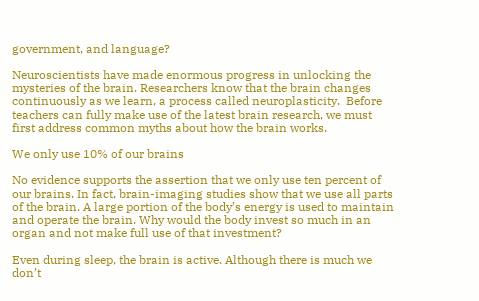government, and language?

Neuroscientists have made enormous progress in unlocking the mysteries of the brain. Researchers know that the brain changes continuously as we learn, a process called neuroplasticity.  Before teachers can fully make use of the latest brain research, we must first address common myths about how the brain works.

We only use 10% of our brains

No evidence supports the assertion that we only use ten percent of our brains. In fact, brain-imaging studies show that we use all parts of the brain. A large portion of the body’s energy is used to maintain and operate the brain. Why would the body invest so much in an organ and not make full use of that investment?

Even during sleep, the brain is active. Although there is much we don’t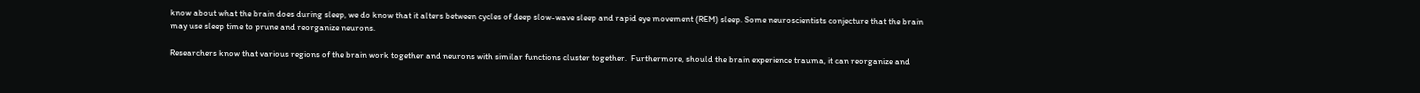know about what the brain does during sleep, we do know that it alters between cycles of deep slow-wave sleep and rapid eye movement (REM) sleep. Some neuroscientists conjecture that the brain may use sleep time to prune and reorganize neurons.

Researchers know that various regions of the brain work together and neurons with similar functions cluster together.  Furthermore, should the brain experience trauma, it can reorganize and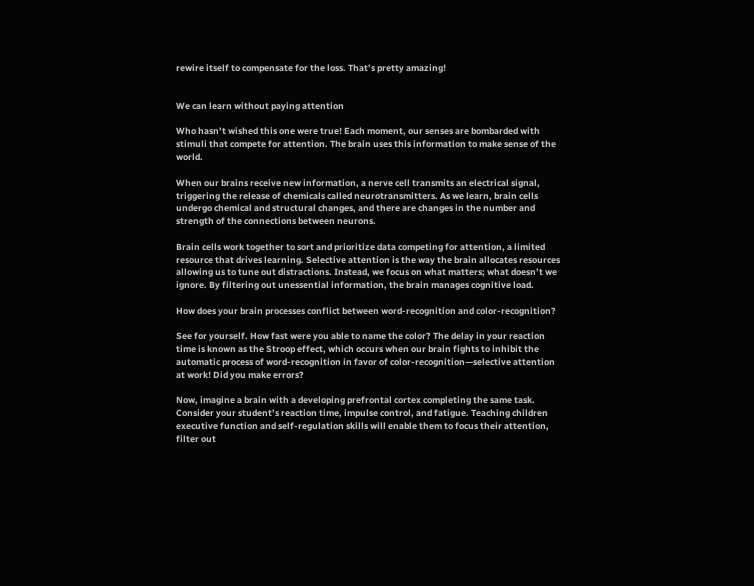rewire itself to compensate for the loss. That’s pretty amazing!


We can learn without paying attention

Who hasn’t wished this one were true! Each moment, our senses are bombarded with stimuli that compete for attention. The brain uses this information to make sense of the world.

When our brains receive new information, a nerve cell transmits an electrical signal, triggering the release of chemicals called neurotransmitters. As we learn, brain cells undergo chemical and structural changes, and there are changes in the number and strength of the connections between neurons.

Brain cells work together to sort and prioritize data competing for attention, a limited resource that drives learning. Selective attention is the way the brain allocates resources allowing us to tune out distractions. Instead, we focus on what matters; what doesn’t we ignore. By filtering out unessential information, the brain manages cognitive load.

How does your brain processes conflict between word-recognition and color-recognition?

See for yourself. How fast were you able to name the color? The delay in your reaction time is known as the Stroop effect, which occurs when our brain fights to inhibit the automatic process of word-recognition in favor of color-recognition—selective attention at work! Did you make errors?

Now, imagine a brain with a developing prefrontal cortex completing the same task. Consider your student’s reaction time, impulse control, and fatigue. Teaching children executive function and self-regulation skills will enable them to focus their attention, filter out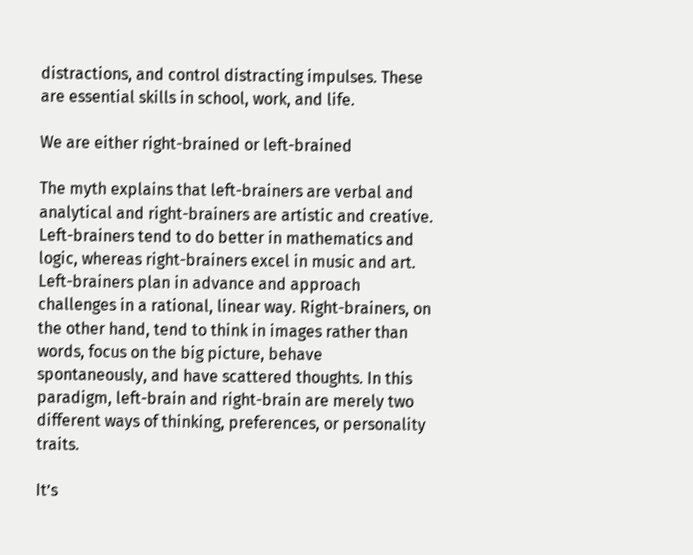distractions, and control distracting impulses. These are essential skills in school, work, and life.

We are either right-brained or left-brained

The myth explains that left-brainers are verbal and analytical and right-brainers are artistic and creative. Left-brainers tend to do better in mathematics and logic, whereas right-brainers excel in music and art. Left-brainers plan in advance and approach challenges in a rational, linear way. Right-brainers, on the other hand, tend to think in images rather than words, focus on the big picture, behave spontaneously, and have scattered thoughts. In this paradigm, left-brain and right-brain are merely two different ways of thinking, preferences, or personality traits.

It’s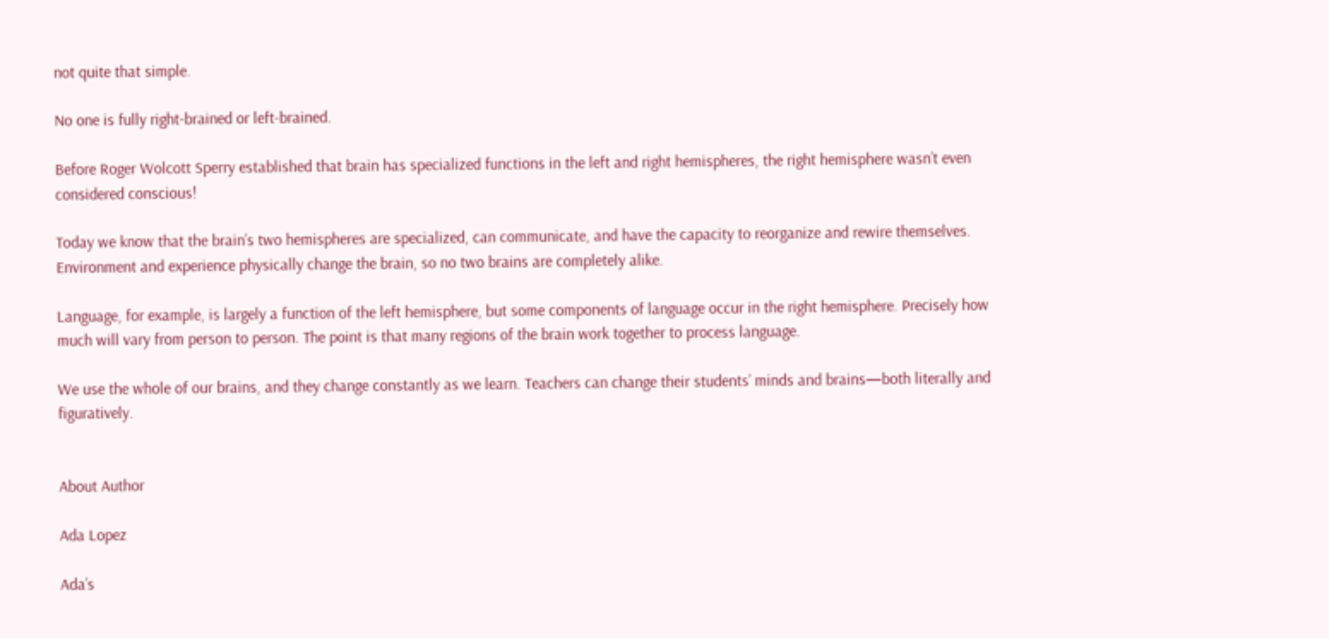not quite that simple.

No one is fully right-brained or left-brained.

Before Roger Wolcott Sperry established that brain has specialized functions in the left and right hemispheres, the right hemisphere wasn’t even considered conscious!

Today we know that the brain’s two hemispheres are specialized, can communicate, and have the capacity to reorganize and rewire themselves. Environment and experience physically change the brain, so no two brains are completely alike.

Language, for example, is largely a function of the left hemisphere, but some components of language occur in the right hemisphere. Precisely how much will vary from person to person. The point is that many regions of the brain work together to process language.

We use the whole of our brains, and they change constantly as we learn. Teachers can change their students’ minds and brains—both literally and figuratively.


About Author

Ada Lopez

Ada’s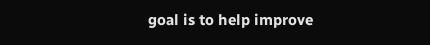goal is to help improve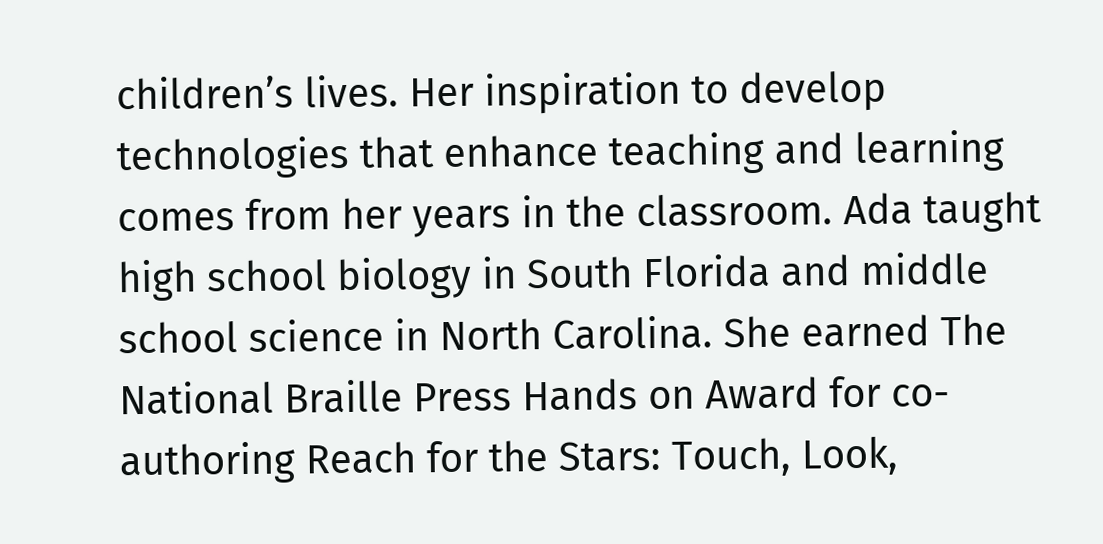children’s lives. Her inspiration to develop technologies that enhance teaching and learning comes from her years in the classroom. Ada taught high school biology in South Florida and middle school science in North Carolina. She earned The National Braille Press Hands on Award for co-authoring Reach for the Stars: Touch, Look,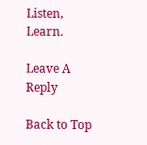Listen, Learn.

Leave A Reply

Back to Top